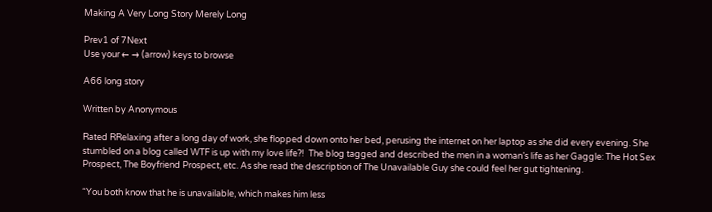Making A Very Long Story Merely Long

Prev1 of 7Next
Use your ← → (arrow) keys to browse

A66 long story

Written by Anonymous

Rated RRelaxing after a long day of work, she flopped down onto her bed, perusing the internet on her laptop as she did every evening. She stumbled on a blog called WTF is up with my love life?!  The blog tagged and described the men in a woman’s life as her Gaggle: The Hot Sex Prospect, The Boyfriend Prospect, etc. As she read the description of The Unavailable Guy she could feel her gut tightening.

“You both know that he is unavailable, which makes him less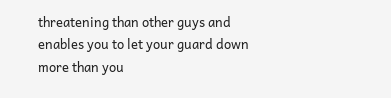threatening than other guys and enables you to let your guard down more than you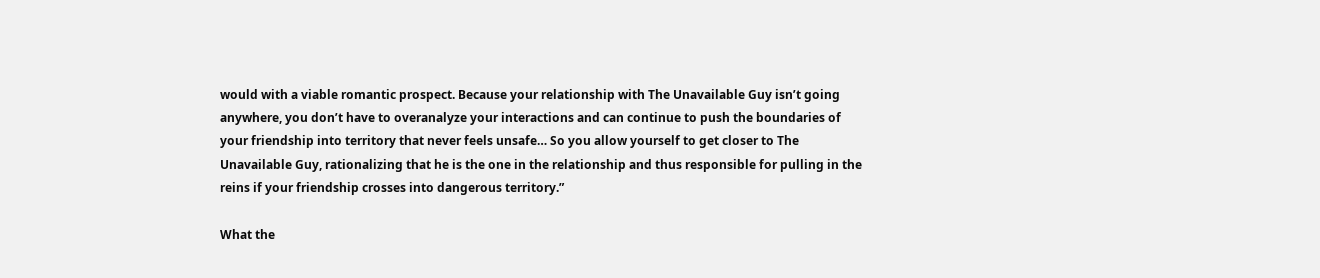would with a viable romantic prospect. Because your relationship with The Unavailable Guy isn’t going anywhere, you don’t have to overanalyze your interactions and can continue to push the boundaries of your friendship into territory that never feels unsafe… So you allow yourself to get closer to The Unavailable Guy, rationalizing that he is the one in the relationship and thus responsible for pulling in the reins if your friendship crosses into dangerous territory.”

What the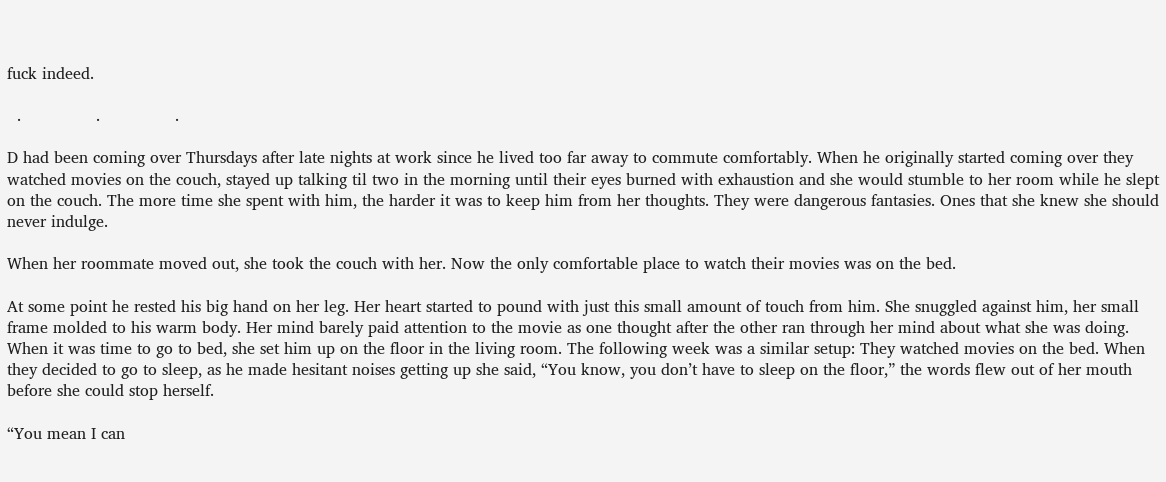fuck indeed.

  .               .               .

D had been coming over Thursdays after late nights at work since he lived too far away to commute comfortably. When he originally started coming over they watched movies on the couch, stayed up talking til two in the morning until their eyes burned with exhaustion and she would stumble to her room while he slept on the couch. The more time she spent with him, the harder it was to keep him from her thoughts. They were dangerous fantasies. Ones that she knew she should never indulge.

When her roommate moved out, she took the couch with her. Now the only comfortable place to watch their movies was on the bed.

At some point he rested his big hand on her leg. Her heart started to pound with just this small amount of touch from him. She snuggled against him, her small frame molded to his warm body. Her mind barely paid attention to the movie as one thought after the other ran through her mind about what she was doing. When it was time to go to bed, she set him up on the floor in the living room. The following week was a similar setup: They watched movies on the bed. When they decided to go to sleep, as he made hesitant noises getting up she said, “You know, you don’t have to sleep on the floor,” the words flew out of her mouth before she could stop herself.

“You mean I can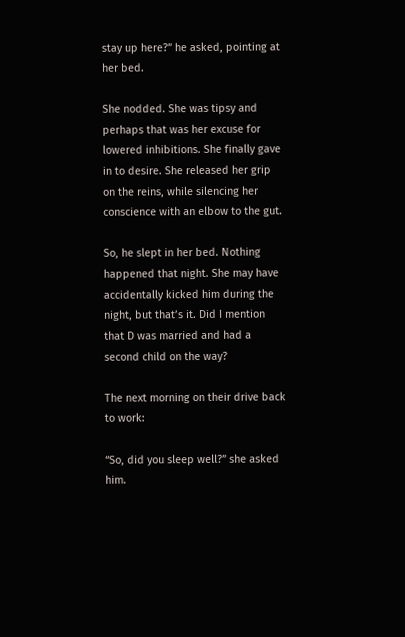stay up here?” he asked, pointing at her bed.

She nodded. She was tipsy and perhaps that was her excuse for lowered inhibitions. She finally gave in to desire. She released her grip on the reins, while silencing her conscience with an elbow to the gut.

So, he slept in her bed. Nothing happened that night. She may have accidentally kicked him during the night, but that’s it. Did I mention that D was married and had a second child on the way?

The next morning on their drive back to work:

“So, did you sleep well?” she asked him.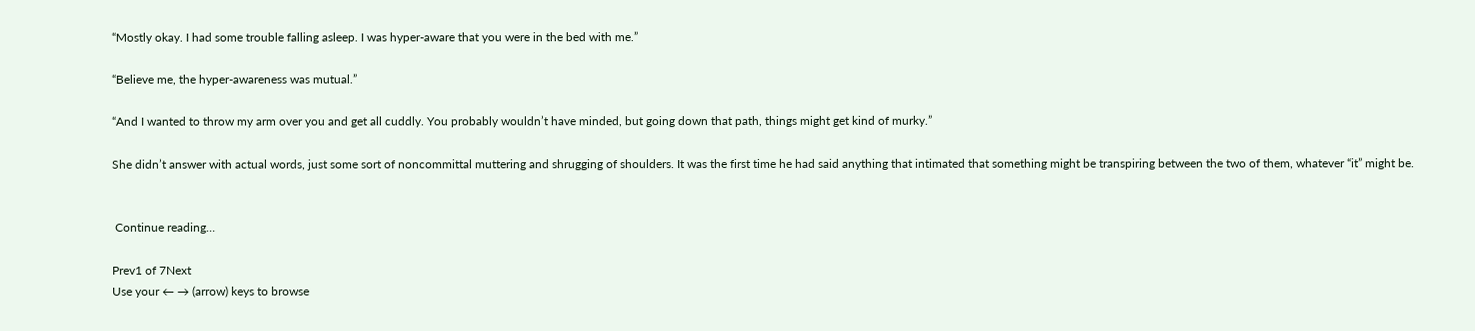“Mostly okay. I had some trouble falling asleep. I was hyper-aware that you were in the bed with me.”

“Believe me, the hyper-awareness was mutual.”

“And I wanted to throw my arm over you and get all cuddly. You probably wouldn’t have minded, but going down that path, things might get kind of murky.”

She didn’t answer with actual words, just some sort of noncommittal muttering and shrugging of shoulders. It was the first time he had said anything that intimated that something might be transpiring between the two of them, whatever “it” might be.


 Continue reading…

Prev1 of 7Next
Use your ← → (arrow) keys to browse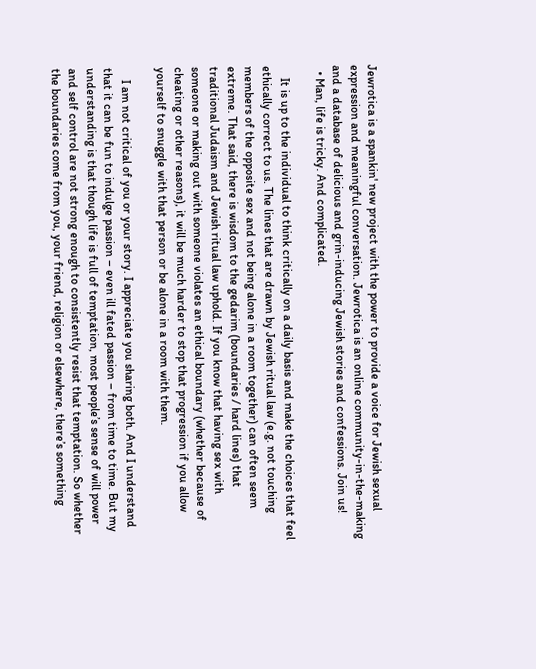Jewrotica is a spankin' new project with the power to provide a voice for Jewish sexual expression and meaningful conversation. Jewrotica is an online community-in-the-making and a database of delicious and grin-inducing Jewish stories and confessions. Join us!
  • Man, life is tricky. And complicated.

    It is up to the individual to think critically on a daily basis and make the choices that feel ethically correct to us. The lines that are drawn by Jewish ritual law (e.g. not touching members of the opposite sex and not being alone in a room together) can often seem extreme. That said, there is wisdom to the gedarim (boundaries / hard lines) that traditional Judaism and Jewish ritual law uphold. If you know that having sex with someone or making out with someone violates an ethical boundary (whether because of cheating or other reasons), it will be much harder to stop that progression if you allow yourself to snuggle with that person or be alone in a room with them.

    I am not critical of you or your story. I appreciate you sharing both. And I understand that it can be fun to indulge passion – even ill fated passion – from time to time. But my understanding is that though life is full of temptation, most people’s sense of will power and self control are not strong enough to consistently resist that temptation. So whether the boundaries come from you, your friend, religion or elsewhere, there’s something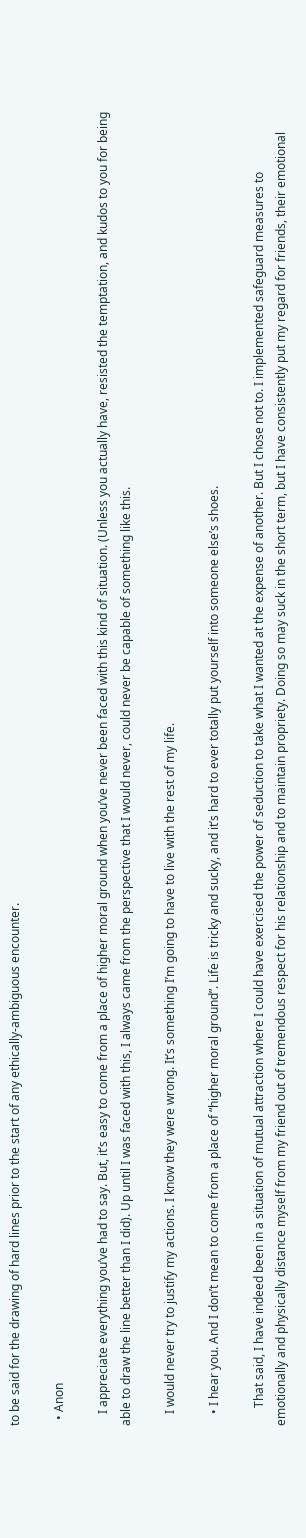to be said for the drawing of hard lines prior to the start of any ethically-ambiguous encounter.

  • Anon

    I appreciate everything you’ve had to say. But, it’s easy to come from a place of higher moral ground when you’ve never been faced with this kind of situation. (Unless you actually have, resisted the temptation, and kudos to you for being able to draw the line better than I did). Up until I was faced with this, I always came from the perspective that I would never, could never be capable of something like this.

    I would never try to justify my actions. I know they were wrong. It’s something I’m going to have to live with the rest of my life.

    • I hear you. And I don’t mean to come from a place of “higher moral ground”. Life is tricky and sucky, and it’s hard to ever totally put yourself into someone else’s shoes.

      That said, I have indeed been in a situation of mutual attraction where I could have exercised the power of seduction to take what I wanted at the expense of another. But I chose not to. I implemented safeguard measures to emotionally and physically distance myself from my friend out of tremendous respect for his relationship and to maintain propriety. Doing so may suck in the short term, but I have consistently put my regard for friends, their emotional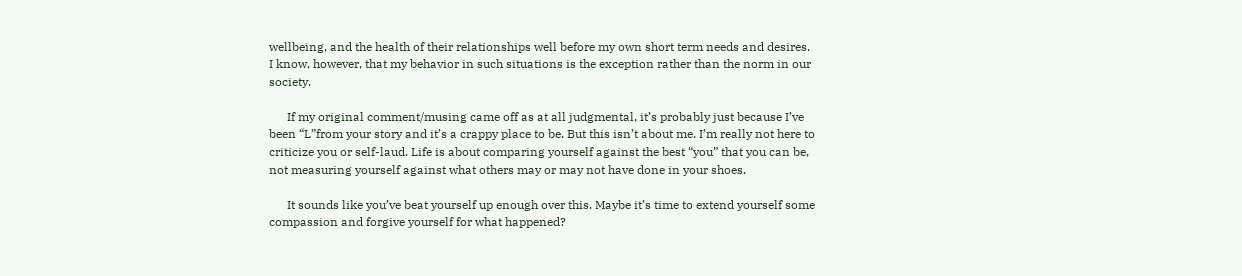wellbeing, and the health of their relationships well before my own short term needs and desires. I know, however, that my behavior in such situations is the exception rather than the norm in our society.

      If my original comment/musing came off as at all judgmental, it’s probably just because I’ve been “L”from your story and it’s a crappy place to be. But this isn’t about me. I’m really not here to criticize you or self-laud. Life is about comparing yourself against the best “you” that you can be, not measuring yourself against what others may or may not have done in your shoes.

      It sounds like you’ve beat yourself up enough over this. Maybe it’s time to extend yourself some compassion and forgive yourself for what happened?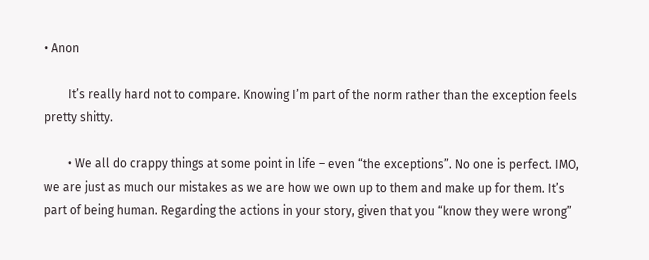• Anon

        It’s really hard not to compare. Knowing I’m part of the norm rather than the exception feels pretty shitty.

        • We all do crappy things at some point in life – even “the exceptions”. No one is perfect. IMO, we are just as much our mistakes as we are how we own up to them and make up for them. It’s part of being human. Regarding the actions in your story, given that you “know they were wrong”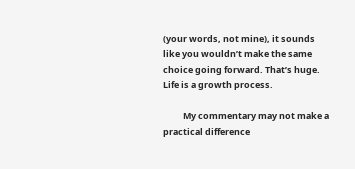(your words, not mine), it sounds like you wouldn’t make the same choice going forward. That’s huge. Life is a growth process.

          My commentary may not make a practical difference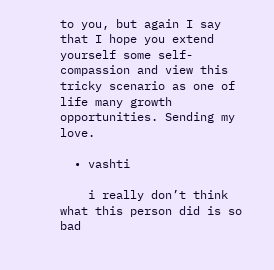to you, but again I say that I hope you extend yourself some self-compassion and view this tricky scenario as one of life many growth opportunities. Sending my love.

  • vashti

    i really don’t think what this person did is so bad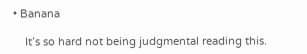• Banana

    It’s so hard not being judgmental reading this.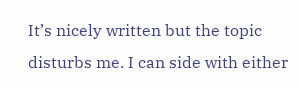It’s nicely written but the topic disturbs me. I can side with either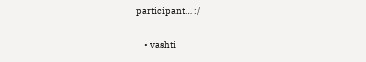participant… :/

    • vashti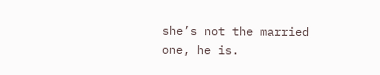she’s not the married one, he is.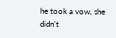he took a vow, she didn’t